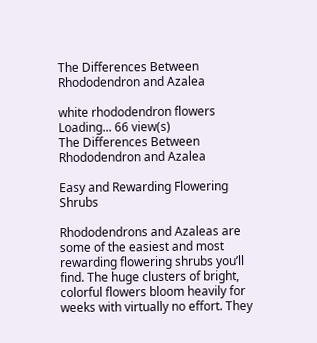The Differences Between Rhododendron and Azalea

white rhododendron flowers
Loading... 66 view(s)
The Differences Between Rhododendron and Azalea

Easy and Rewarding Flowering Shrubs

Rhododendrons and Azaleas are some of the easiest and most rewarding flowering shrubs you’ll find. The huge clusters of bright, colorful flowers bloom heavily for weeks with virtually no effort. They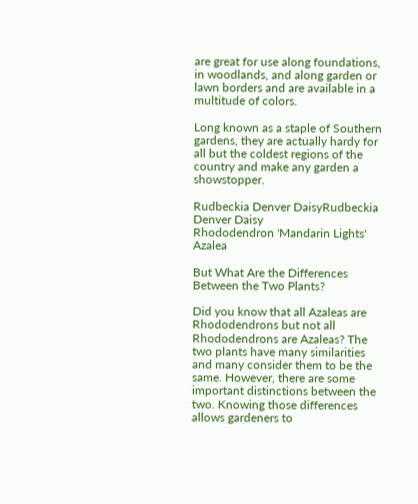are great for use along foundations, in woodlands, and along garden or lawn borders and are available in a multitude of colors.

Long known as a staple of Southern gardens, they are actually hardy for all but the coldest regions of the country and make any garden a showstopper.

Rudbeckia Denver DaisyRudbeckia Denver Daisy
Rhododendron 'Mandarin Lights' Azalea

But What Are the Differences Between the Two Plants?

Did you know that all Azaleas are Rhododendrons but not all Rhododendrons are Azaleas? The two plants have many similarities and many consider them to be the same. However, there are some important distinctions between the two. Knowing those differences allows gardeners to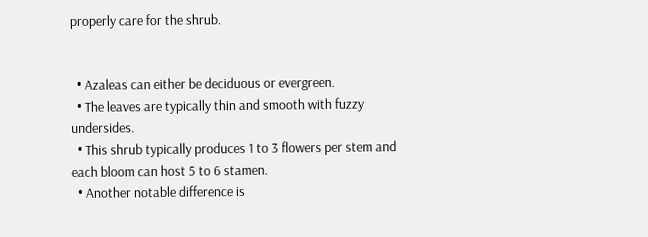properly care for the shrub.


  • Azaleas can either be deciduous or evergreen.
  • The leaves are typically thin and smooth with fuzzy undersides.
  • This shrub typically produces 1 to 3 flowers per stem and each bloom can host 5 to 6 stamen.
  • Another notable difference is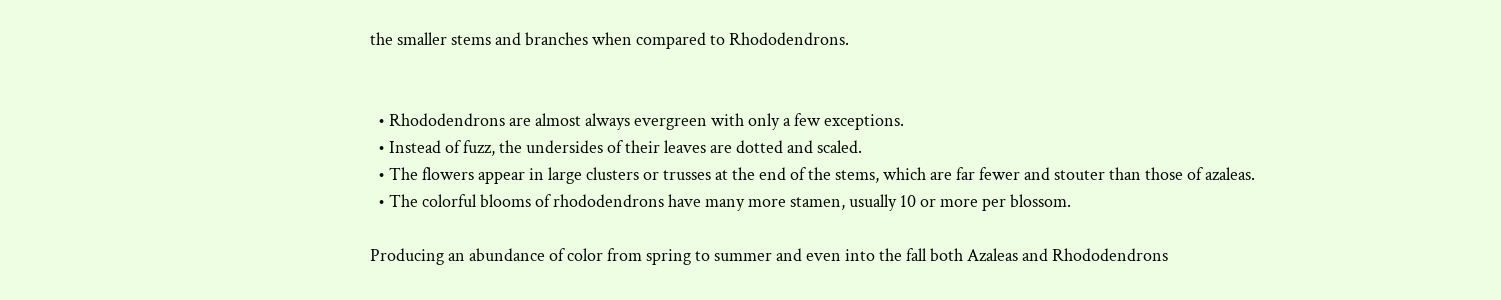the smaller stems and branches when compared to Rhododendrons.


  • Rhododendrons are almost always evergreen with only a few exceptions.
  • Instead of fuzz, the undersides of their leaves are dotted and scaled.
  • The flowers appear in large clusters or trusses at the end of the stems, which are far fewer and stouter than those of azaleas.
  • The colorful blooms of rhododendrons have many more stamen, usually 10 or more per blossom.

Producing an abundance of color from spring to summer and even into the fall both Azaleas and Rhododendrons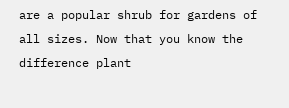are a popular shrub for gardens of all sizes. Now that you know the difference plant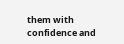them with confidence and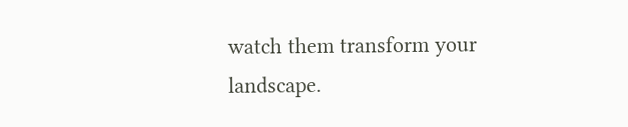watch them transform your landscape.